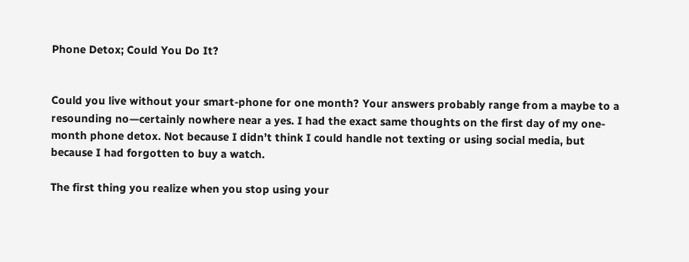Phone Detox; Could You Do It?


Could you live without your smart-phone for one month? Your answers probably range from a maybe to a resounding no—certainly nowhere near a yes. I had the exact same thoughts on the first day of my one-month phone detox. Not because I didn’t think I could handle not texting or using social media, but because I had forgotten to buy a watch.

The first thing you realize when you stop using your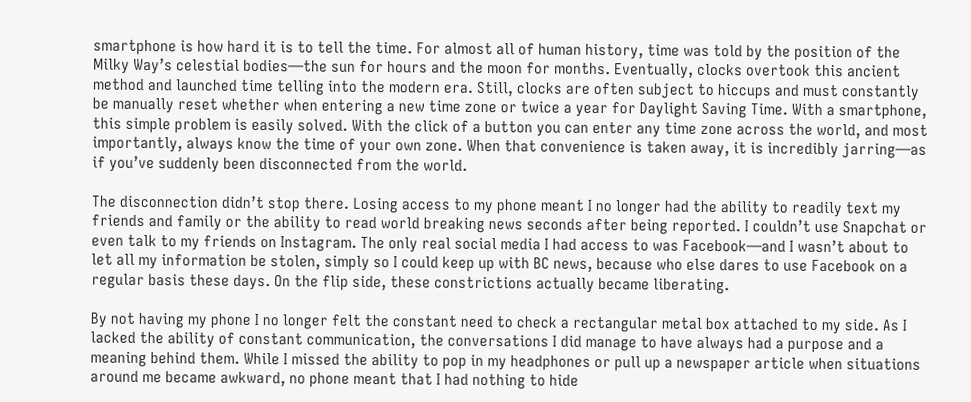smartphone is how hard it is to tell the time. For almost all of human history, time was told by the position of the Milky Way’s celestial bodies—the sun for hours and the moon for months. Eventually, clocks overtook this ancient method and launched time telling into the modern era. Still, clocks are often subject to hiccups and must constantly be manually reset whether when entering a new time zone or twice a year for Daylight Saving Time. With a smartphone, this simple problem is easily solved. With the click of a button you can enter any time zone across the world, and most importantly, always know the time of your own zone. When that convenience is taken away, it is incredibly jarring—as if you’ve suddenly been disconnected from the world.

The disconnection didn’t stop there. Losing access to my phone meant I no longer had the ability to readily text my friends and family or the ability to read world breaking news seconds after being reported. I couldn’t use Snapchat or even talk to my friends on Instagram. The only real social media I had access to was Facebook—and I wasn’t about to let all my information be stolen, simply so I could keep up with BC news, because who else dares to use Facebook on a regular basis these days. On the flip side, these constrictions actually became liberating.

By not having my phone I no longer felt the constant need to check a rectangular metal box attached to my side. As I lacked the ability of constant communication, the conversations I did manage to have always had a purpose and a meaning behind them. While I missed the ability to pop in my headphones or pull up a newspaper article when situations around me became awkward, no phone meant that I had nothing to hide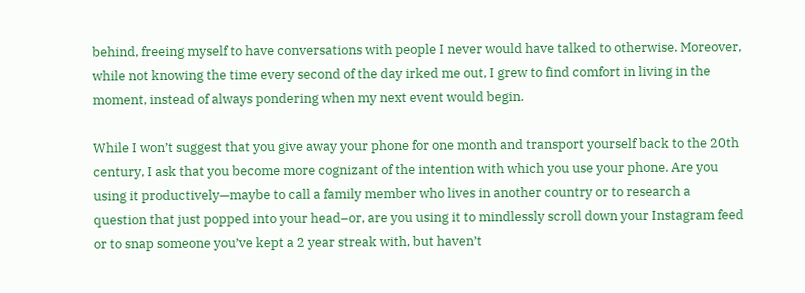behind, freeing myself to have conversations with people I never would have talked to otherwise. Moreover, while not knowing the time every second of the day irked me out, I grew to find comfort in living in the moment, instead of always pondering when my next event would begin.

While I won’t suggest that you give away your phone for one month and transport yourself back to the 20th century, I ask that you become more cognizant of the intention with which you use your phone. Are you using it productively—maybe to call a family member who lives in another country or to research a question that just popped into your head–or, are you using it to mindlessly scroll down your Instagram feed or to snap someone you’ve kept a 2 year streak with, but haven’t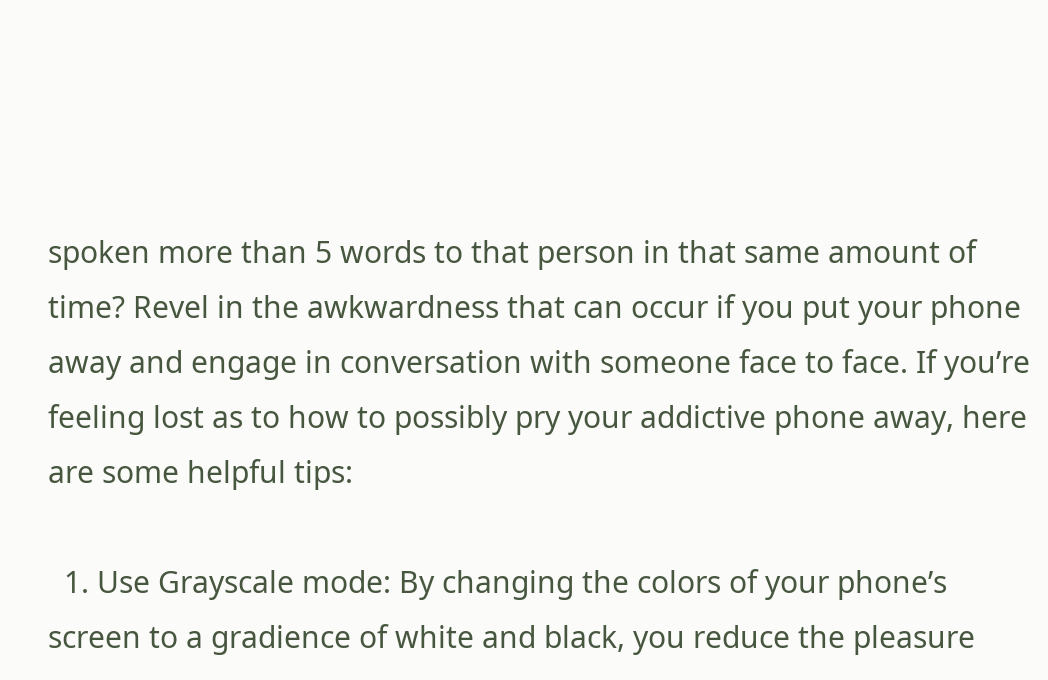spoken more than 5 words to that person in that same amount of time? Revel in the awkwardness that can occur if you put your phone away and engage in conversation with someone face to face. If you’re feeling lost as to how to possibly pry your addictive phone away, here are some helpful tips:

  1. Use Grayscale mode: By changing the colors of your phone’s screen to a gradience of white and black, you reduce the pleasure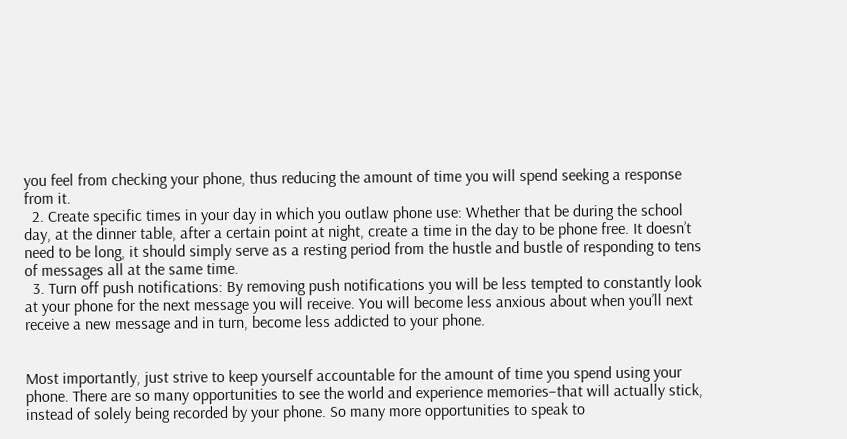you feel from checking your phone, thus reducing the amount of time you will spend seeking a response from it.
  2. Create specific times in your day in which you outlaw phone use: Whether that be during the school day, at the dinner table, after a certain point at night, create a time in the day to be phone free. It doesn’t need to be long, it should simply serve as a resting period from the hustle and bustle of responding to tens of messages all at the same time.
  3. Turn off push notifications: By removing push notifications you will be less tempted to constantly look at your phone for the next message you will receive. You will become less anxious about when you’ll next receive a new message and in turn, become less addicted to your phone.


Most importantly, just strive to keep yourself accountable for the amount of time you spend using your phone. There are so many opportunities to see the world and experience memories–that will actually stick, instead of solely being recorded by your phone. So many more opportunities to speak to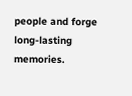people and forge long-lasting memories.